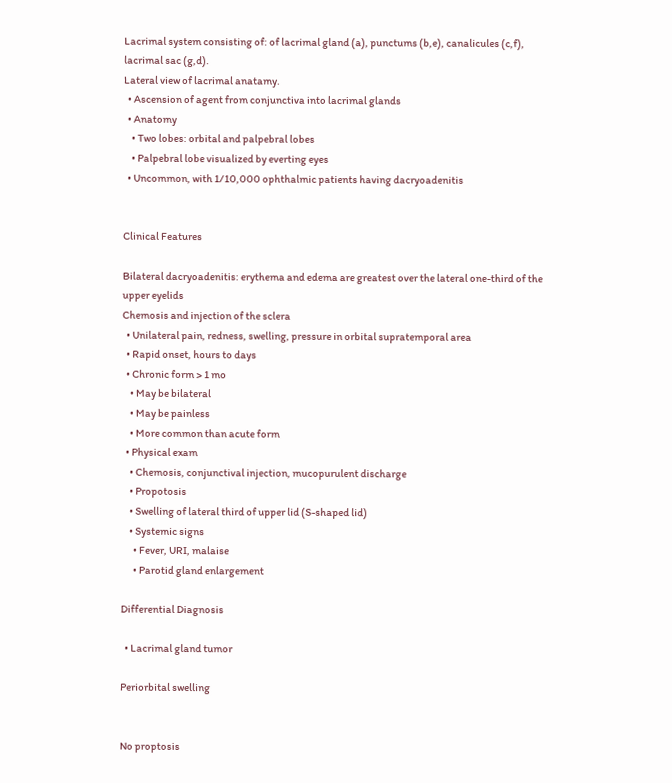Lacrimal system consisting of: of lacrimal gland (a), punctums (b,e), canalicules (c,f), lacrimal sac (g,d).
Lateral view of lacrimal anatamy.
  • Ascension of agent from conjunctiva into lacrimal glands
  • Anatomy
    • Two lobes: orbital and palpebral lobes
    • Palpebral lobe visualized by everting eyes
  • Uncommon, with 1/10,000 ophthalmic patients having dacryoadenitis


Clinical Features

Bilateral dacryoadenitis: erythema and edema are greatest over the lateral one-third of the upper eyelids
Chemosis and injection of the sclera
  • Unilateral pain, redness, swelling, pressure in orbital supratemporal area
  • Rapid onset, hours to days
  • Chronic form > 1 mo
    • May be bilateral
    • May be painless
    • More common than acute form
  • Physical exam
    • Chemosis, conjunctival injection, mucopurulent discharge
    • Propotosis
    • Swelling of lateral third of upper lid (S-shaped lid)
    • Systemic signs
      • Fever, URI, malaise
      • Parotid gland enlargement

Differential Diagnosis

  • Lacrimal gland tumor

Periorbital swelling


No proptosis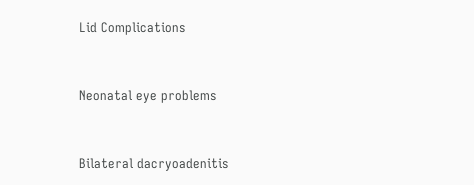Lid Complications


Neonatal eye problems


Bilateral dacryoadenitis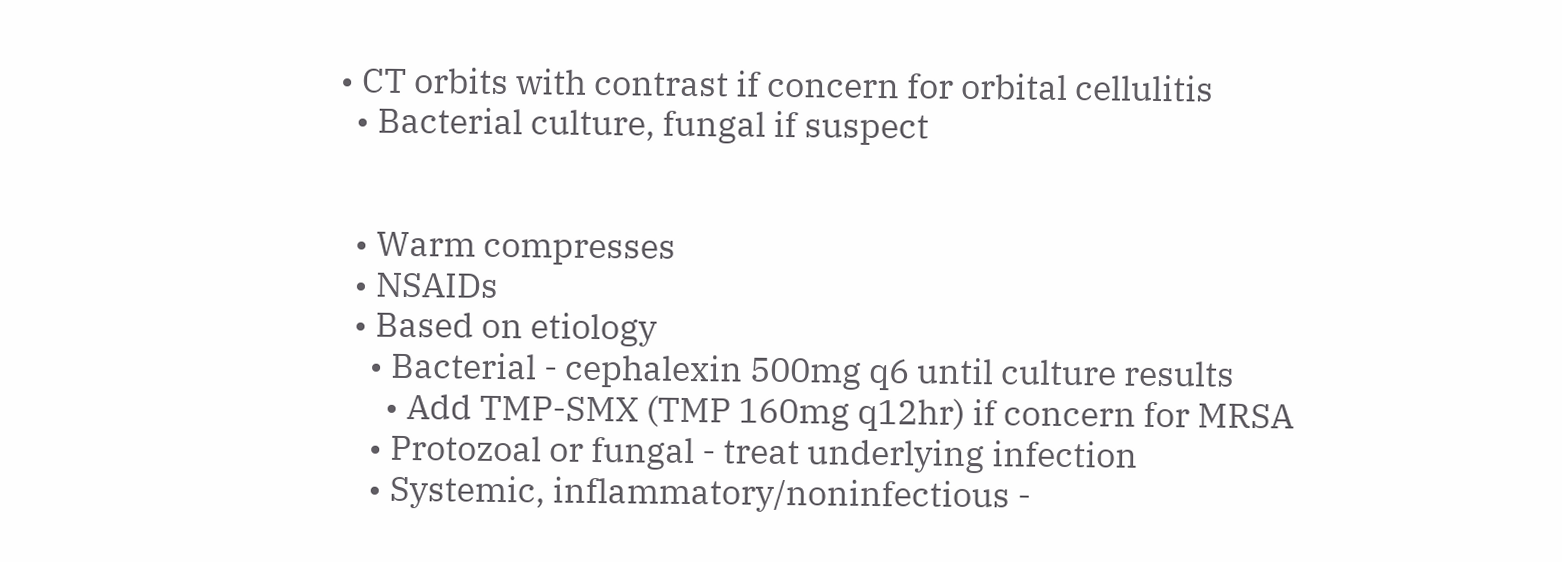• CT orbits with contrast if concern for orbital cellulitis
  • Bacterial culture, fungal if suspect


  • Warm compresses
  • NSAIDs
  • Based on etiology
    • Bacterial - cephalexin 500mg q6 until culture results
      • Add TMP-SMX (TMP 160mg q12hr) if concern for MRSA
    • Protozoal or fungal - treat underlying infection
    • Systemic, inflammatory/noninfectious -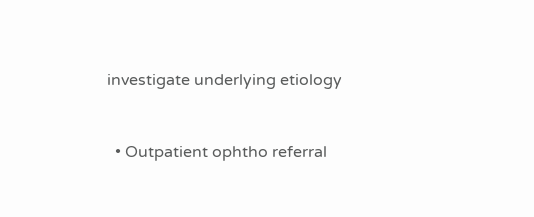investigate underlying etiology


  • Outpatient ophtho referral